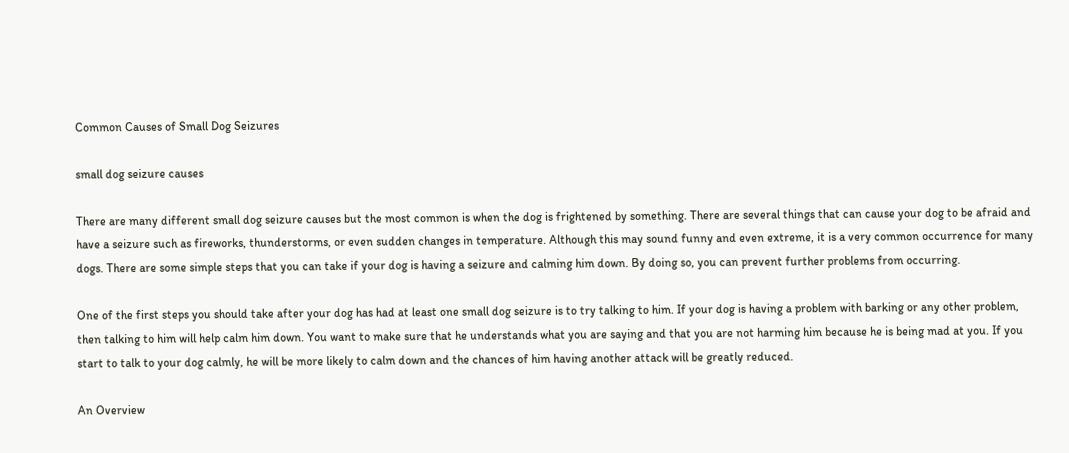Common Causes of Small Dog Seizures

small dog seizure causes

There are many different small dog seizure causes but the most common is when the dog is frightened by something. There are several things that can cause your dog to be afraid and have a seizure such as fireworks, thunderstorms, or even sudden changes in temperature. Although this may sound funny and even extreme, it is a very common occurrence for many dogs. There are some simple steps that you can take if your dog is having a seizure and calming him down. By doing so, you can prevent further problems from occurring.

One of the first steps you should take after your dog has had at least one small dog seizure is to try talking to him. If your dog is having a problem with barking or any other problem, then talking to him will help calm him down. You want to make sure that he understands what you are saying and that you are not harming him because he is being mad at you. If you start to talk to your dog calmly, he will be more likely to calm down and the chances of him having another attack will be greatly reduced.

An Overview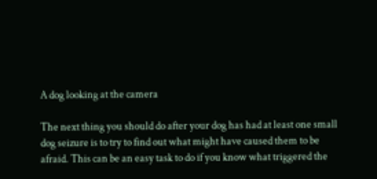A dog looking at the camera

The next thing you should do after your dog has had at least one small dog seizure is to try to find out what might have caused them to be afraid. This can be an easy task to do if you know what triggered the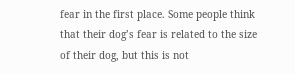fear in the first place. Some people think that their dog’s fear is related to the size of their dog, but this is not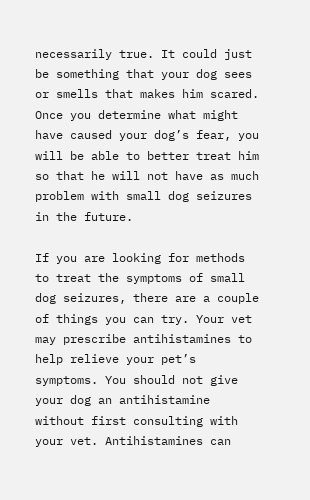necessarily true. It could just be something that your dog sees or smells that makes him scared. Once you determine what might have caused your dog’s fear, you will be able to better treat him so that he will not have as much problem with small dog seizures in the future.

If you are looking for methods to treat the symptoms of small dog seizures, there are a couple of things you can try. Your vet may prescribe antihistamines to help relieve your pet’s symptoms. You should not give your dog an antihistamine without first consulting with your vet. Antihistamines can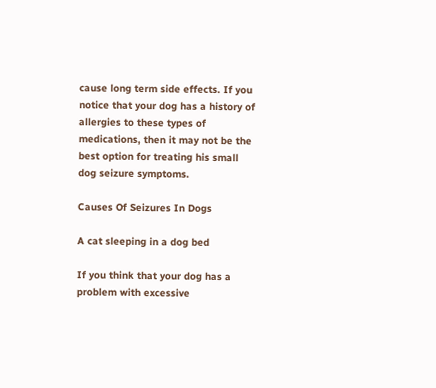cause long term side effects. If you notice that your dog has a history of allergies to these types of medications, then it may not be the best option for treating his small dog seizure symptoms.

Causes Of Seizures In Dogs

A cat sleeping in a dog bed

If you think that your dog has a problem with excessive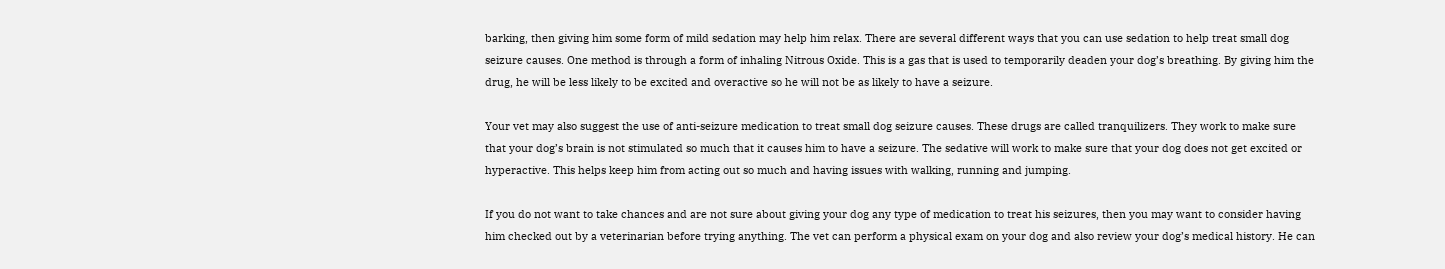barking, then giving him some form of mild sedation may help him relax. There are several different ways that you can use sedation to help treat small dog seizure causes. One method is through a form of inhaling Nitrous Oxide. This is a gas that is used to temporarily deaden your dog’s breathing. By giving him the drug, he will be less likely to be excited and overactive so he will not be as likely to have a seizure.

Your vet may also suggest the use of anti-seizure medication to treat small dog seizure causes. These drugs are called tranquilizers. They work to make sure that your dog’s brain is not stimulated so much that it causes him to have a seizure. The sedative will work to make sure that your dog does not get excited or hyperactive. This helps keep him from acting out so much and having issues with walking, running and jumping.

If you do not want to take chances and are not sure about giving your dog any type of medication to treat his seizures, then you may want to consider having him checked out by a veterinarian before trying anything. The vet can perform a physical exam on your dog and also review your dog’s medical history. He can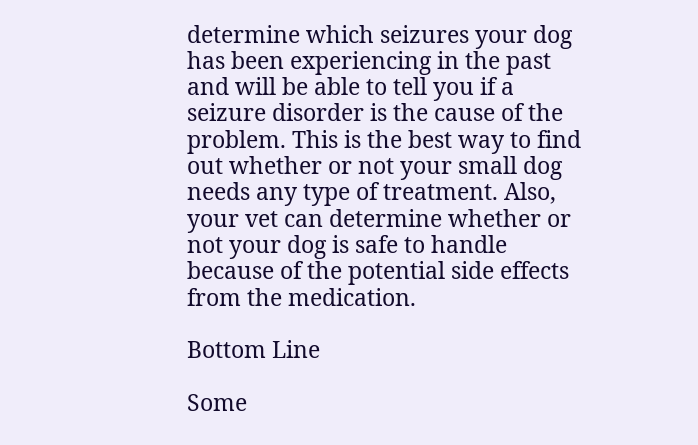determine which seizures your dog has been experiencing in the past and will be able to tell you if a seizure disorder is the cause of the problem. This is the best way to find out whether or not your small dog needs any type of treatment. Also, your vet can determine whether or not your dog is safe to handle because of the potential side effects from the medication.

Bottom Line

Some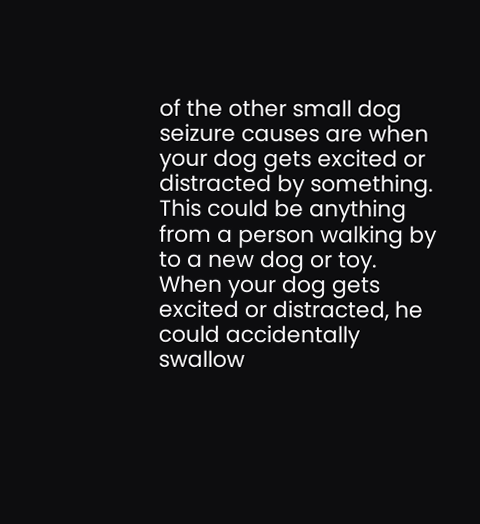of the other small dog seizure causes are when your dog gets excited or distracted by something. This could be anything from a person walking by to a new dog or toy. When your dog gets excited or distracted, he could accidentally swallow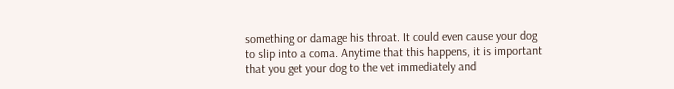something or damage his throat. It could even cause your dog to slip into a coma. Anytime that this happens, it is important that you get your dog to the vet immediately and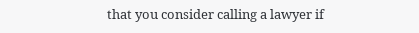that you consider calling a lawyer if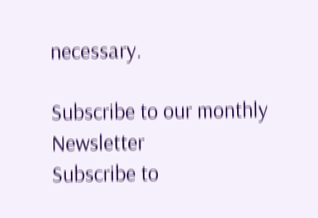necessary.

Subscribe to our monthly Newsletter
Subscribe to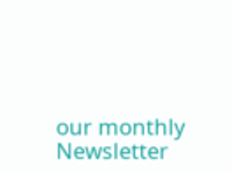our monthly Newsletter